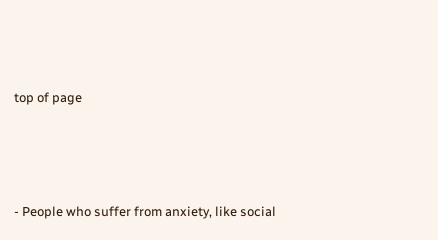top of page




- People who suffer from anxiety, like social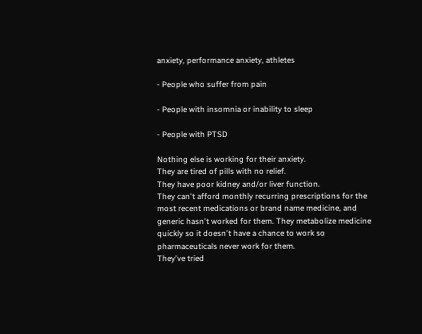anxiety, performance anxiety, athletes

- People who suffer from pain

- People with insomnia or inability to sleep

- People with PTSD

Nothing else is working for their anxiety.
They are tired of pills with no relief.
They have poor kidney and/or liver function.
They can't afford monthly recurring prescriptions for the most recent medications or brand name medicine, and generic hasn't worked for them. They metabolize medicine quickly so it doesn't have a chance to work so pharmaceuticals never work for them.
They've tried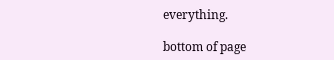everything.

bottom of page